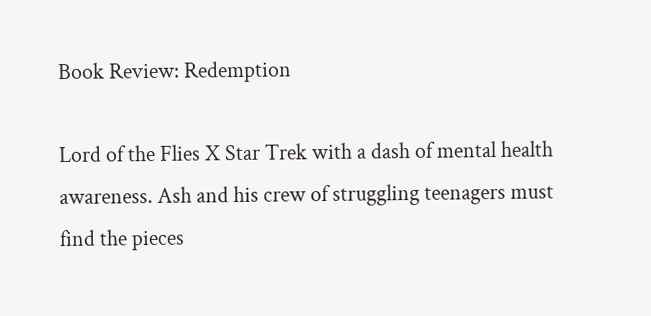Book Review: Redemption

Lord of the Flies X Star Trek with a dash of mental health awareness. Ash and his crew of struggling teenagers must find the pieces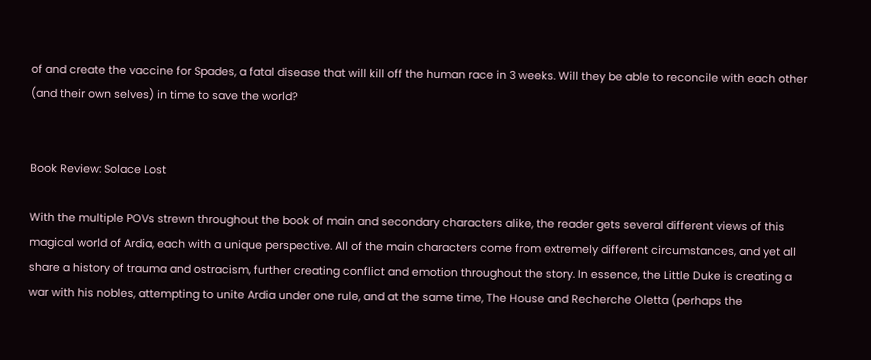of and create the vaccine for Spades, a fatal disease that will kill off the human race in 3 weeks. Will they be able to reconcile with each other (and their own selves) in time to save the world?


Book Review: Solace Lost

With the multiple POVs strewn throughout the book of main and secondary characters alike, the reader gets several different views of this magical world of Ardia, each with a unique perspective. All of the main characters come from extremely different circumstances, and yet all share a history of trauma and ostracism, further creating conflict and emotion throughout the story. In essence, the Little Duke is creating a war with his nobles, attempting to unite Ardia under one rule, and at the same time, The House and Recherche Oletta (perhaps the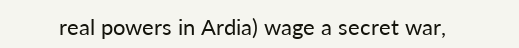real powers in Ardia) wage a secret war,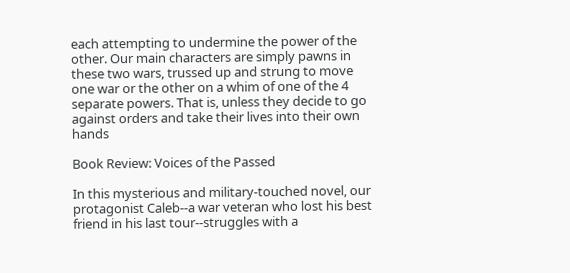each attempting to undermine the power of the other. Our main characters are simply pawns in these two wars, trussed up and strung to move one war or the other on a whim of one of the 4 separate powers. That is, unless they decide to go against orders and take their lives into their own hands

Book Review: Voices of the Passed

In this mysterious and military-touched novel, our protagonist Caleb--a war veteran who lost his best friend in his last tour--struggles with a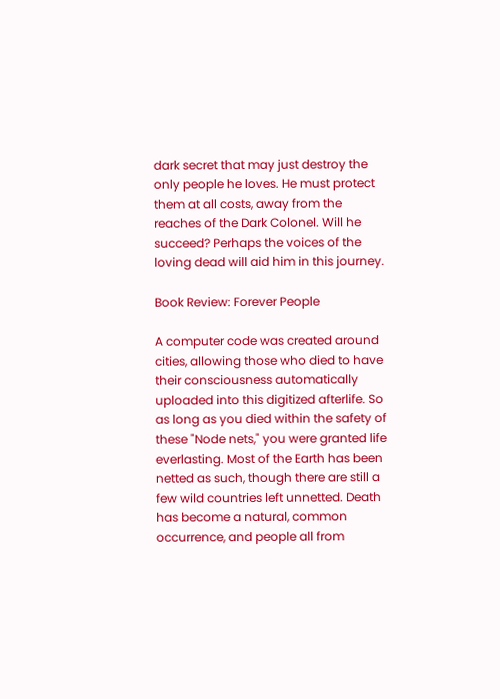dark secret that may just destroy the only people he loves. He must protect them at all costs, away from the reaches of the Dark Colonel. Will he succeed? Perhaps the voices of the loving dead will aid him in this journey.

Book Review: Forever People

A computer code was created around cities, allowing those who died to have their consciousness automatically uploaded into this digitized afterlife. So as long as you died within the safety of these "Node nets," you were granted life everlasting. Most of the Earth has been netted as such, though there are still a few wild countries left unnetted. Death has become a natural, common occurrence, and people all from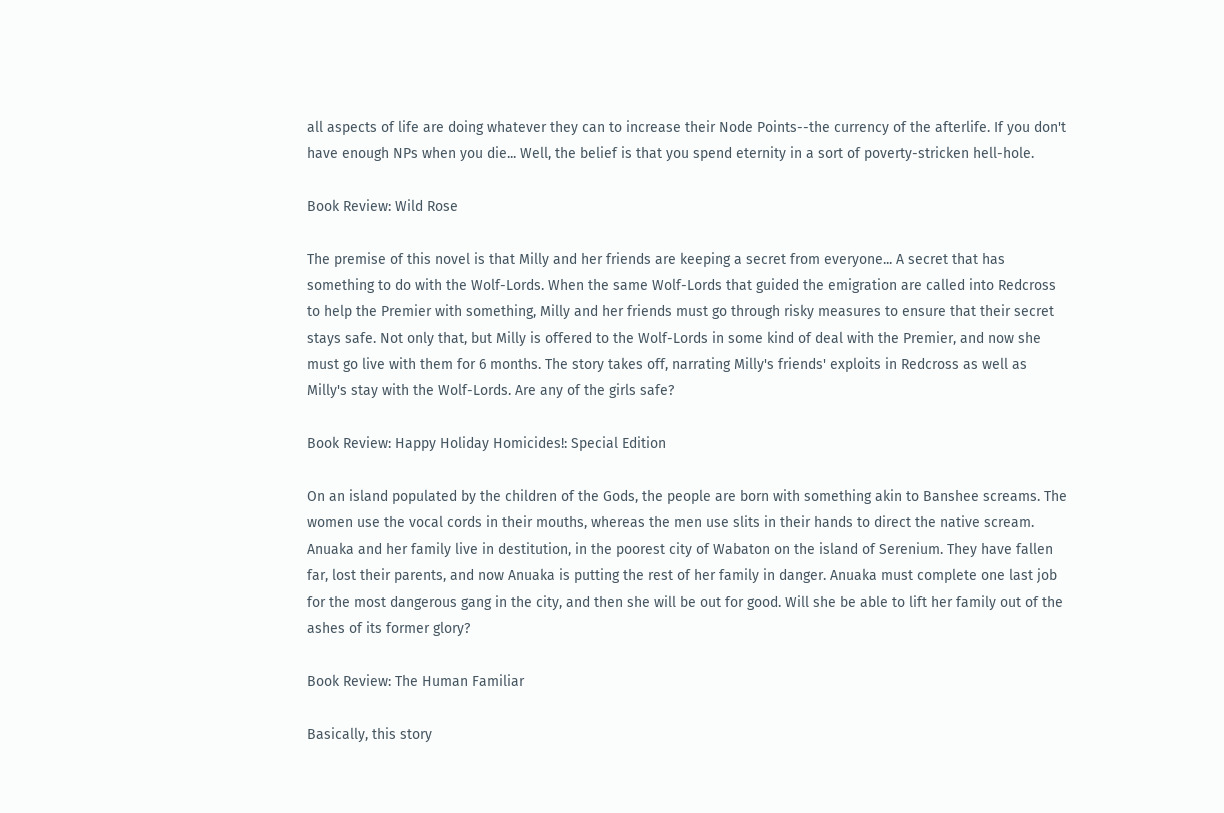all aspects of life are doing whatever they can to increase their Node Points--the currency of the afterlife. If you don't have enough NPs when you die... Well, the belief is that you spend eternity in a sort of poverty-stricken hell-hole.

Book Review: Wild Rose

The premise of this novel is that Milly and her friends are keeping a secret from everyone... A secret that has something to do with the Wolf-Lords. When the same Wolf-Lords that guided the emigration are called into Redcross to help the Premier with something, Milly and her friends must go through risky measures to ensure that their secret stays safe. Not only that, but Milly is offered to the Wolf-Lords in some kind of deal with the Premier, and now she must go live with them for 6 months. The story takes off, narrating Milly's friends' exploits in Redcross as well as Milly's stay with the Wolf-Lords. Are any of the girls safe?

Book Review: Happy Holiday Homicides!: Special Edition

On an island populated by the children of the Gods, the people are born with something akin to Banshee screams. The women use the vocal cords in their mouths, whereas the men use slits in their hands to direct the native scream. Anuaka and her family live in destitution, in the poorest city of Wabaton on the island of Serenium. They have fallen far, lost their parents, and now Anuaka is putting the rest of her family in danger. Anuaka must complete one last job for the most dangerous gang in the city, and then she will be out for good. Will she be able to lift her family out of the ashes of its former glory?

Book Review: The Human Familiar

Basically, this story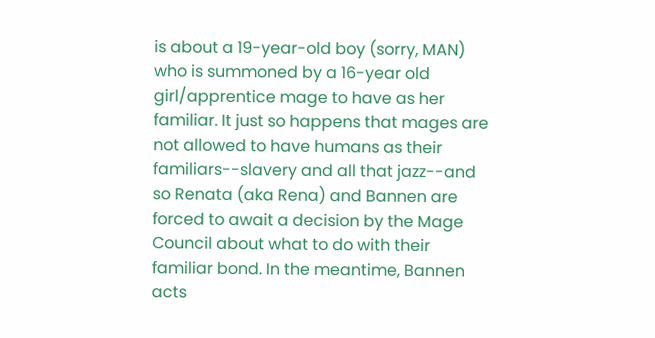is about a 19-year-old boy (sorry, MAN) who is summoned by a 16-year old girl/apprentice mage to have as her familiar. It just so happens that mages are not allowed to have humans as their familiars--slavery and all that jazz--and so Renata (aka Rena) and Bannen are forced to await a decision by the Mage Council about what to do with their familiar bond. In the meantime, Bannen acts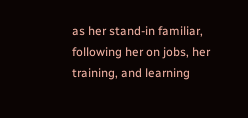as her stand-in familiar, following her on jobs, her training, and learning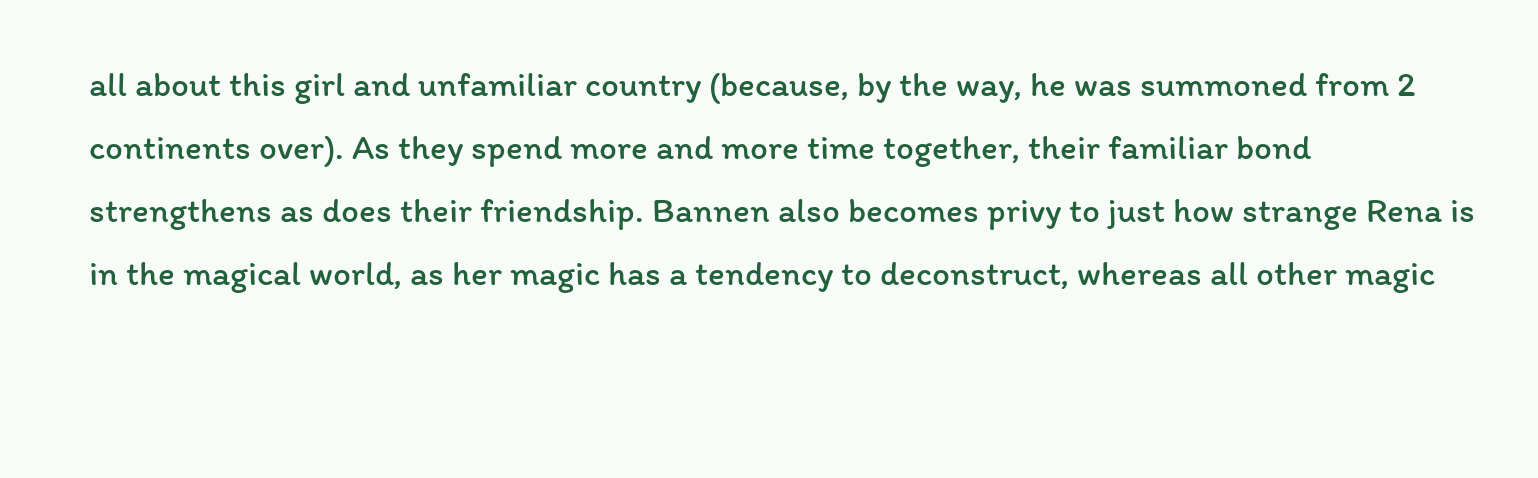all about this girl and unfamiliar country (because, by the way, he was summoned from 2 continents over). As they spend more and more time together, their familiar bond strengthens as does their friendship. Bannen also becomes privy to just how strange Rena is in the magical world, as her magic has a tendency to deconstruct, whereas all other magic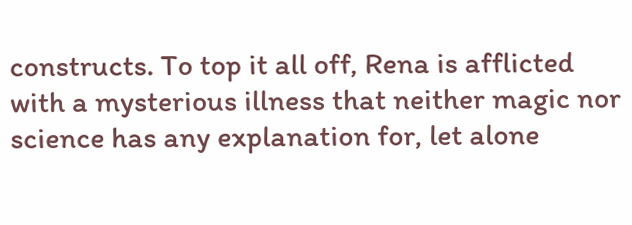constructs. To top it all off, Rena is afflicted with a mysterious illness that neither magic nor science has any explanation for, let alone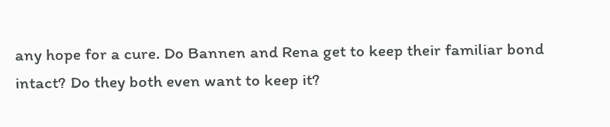any hope for a cure. Do Bannen and Rena get to keep their familiar bond intact? Do they both even want to keep it?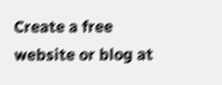Create a free website or blog at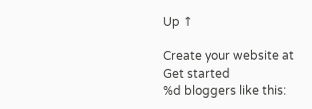Up ↑

Create your website at
Get started
%d bloggers like this: